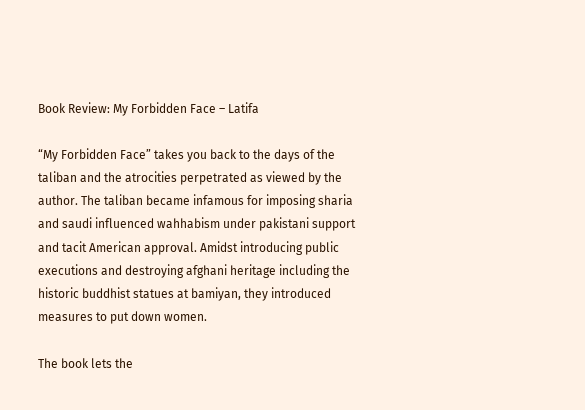Book Review: My Forbidden Face – Latifa

“My Forbidden Face” takes you back to the days of the taliban and the atrocities perpetrated as viewed by the author. The taliban became infamous for imposing sharia and saudi influenced wahhabism under pakistani support and tacit American approval. Amidst introducing public executions and destroying afghani heritage including the historic buddhist statues at bamiyan, they introduced measures to put down women.

The book lets the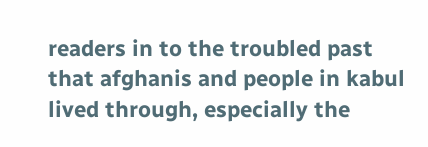readers in to the troubled past that afghanis and people in kabul lived through, especially the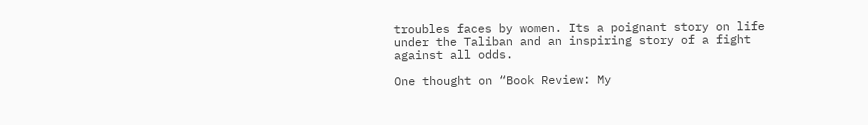troubles faces by women. Its a poignant story on life under the Taliban and an inspiring story of a fight against all odds.

One thought on “Book Review: My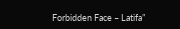Forbidden Face – Latifa”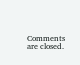Comments are closed.